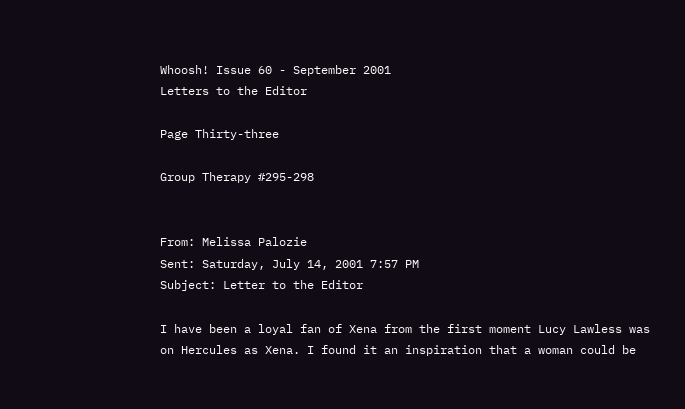Whoosh! Issue 60 - September 2001
Letters to the Editor

Page Thirty-three

Group Therapy #295-298


From: Melissa Palozie
Sent: Saturday, July 14, 2001 7:57 PM
Subject: Letter to the Editor

I have been a loyal fan of Xena from the first moment Lucy Lawless was on Hercules as Xena. I found it an inspiration that a woman could be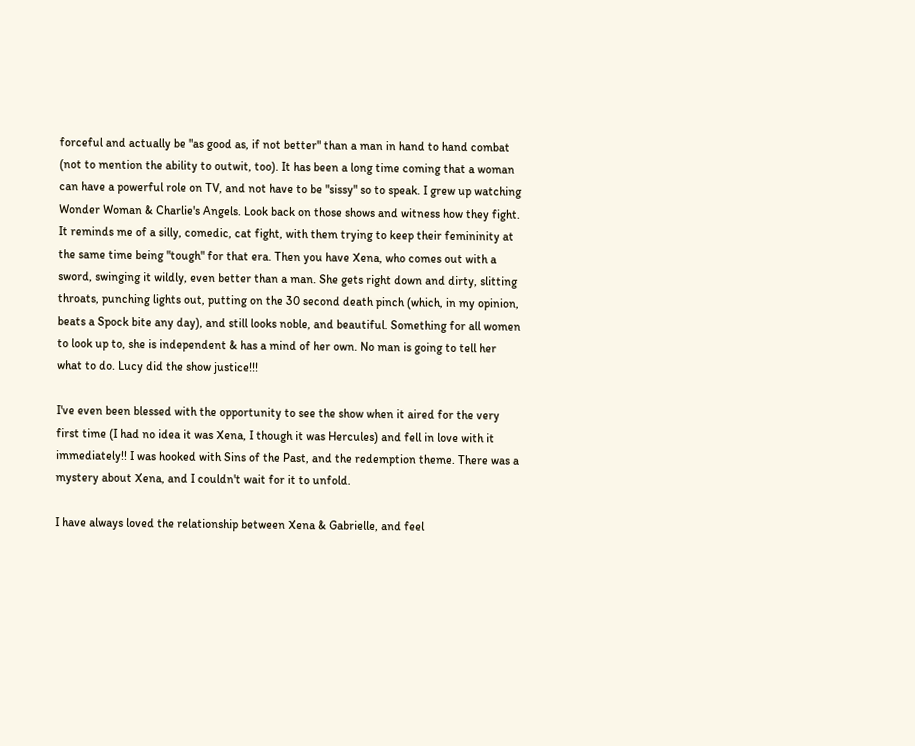forceful and actually be "as good as, if not better" than a man in hand to hand combat (not to mention the ability to outwit, too). It has been a long time coming that a woman can have a powerful role on TV, and not have to be "sissy" so to speak. I grew up watching Wonder Woman & Charlie's Angels. Look back on those shows and witness how they fight. It reminds me of a silly, comedic, cat fight, with them trying to keep their femininity at the same time being "tough" for that era. Then you have Xena, who comes out with a sword, swinging it wildly, even better than a man. She gets right down and dirty, slitting throats, punching lights out, putting on the 30 second death pinch (which, in my opinion, beats a Spock bite any day), and still looks noble, and beautiful. Something for all women to look up to, she is independent & has a mind of her own. No man is going to tell her what to do. Lucy did the show justice!!!

I've even been blessed with the opportunity to see the show when it aired for the very first time (I had no idea it was Xena, I though it was Hercules) and fell in love with it immediately!! I was hooked with Sins of the Past, and the redemption theme. There was a mystery about Xena, and I couldn't wait for it to unfold.

I have always loved the relationship between Xena & Gabrielle, and feel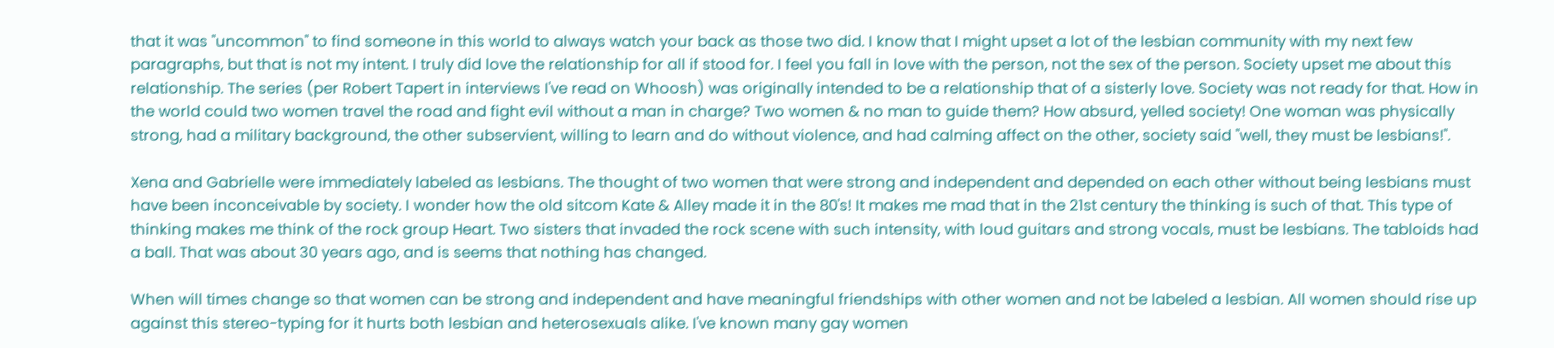that it was "uncommon" to find someone in this world to always watch your back as those two did. I know that I might upset a lot of the lesbian community with my next few paragraphs, but that is not my intent. I truly did love the relationship for all if stood for. I feel you fall in love with the person, not the sex of the person. Society upset me about this relationship. The series (per Robert Tapert in interviews I've read on Whoosh) was originally intended to be a relationship that of a sisterly love. Society was not ready for that. How in the world could two women travel the road and fight evil without a man in charge? Two women & no man to guide them? How absurd, yelled society! One woman was physically strong, had a military background, the other subservient, willing to learn and do without violence, and had calming affect on the other, society said "well, they must be lesbians!".

Xena and Gabrielle were immediately labeled as lesbians. The thought of two women that were strong and independent and depended on each other without being lesbians must have been inconceivable by society. I wonder how the old sitcom Kate & Alley made it in the 80's! It makes me mad that in the 21st century the thinking is such of that. This type of thinking makes me think of the rock group Heart. Two sisters that invaded the rock scene with such intensity, with loud guitars and strong vocals, must be lesbians. The tabloids had a ball. That was about 30 years ago, and is seems that nothing has changed.

When will times change so that women can be strong and independent and have meaningful friendships with other women and not be labeled a lesbian. All women should rise up against this stereo-typing for it hurts both lesbian and heterosexuals alike. I've known many gay women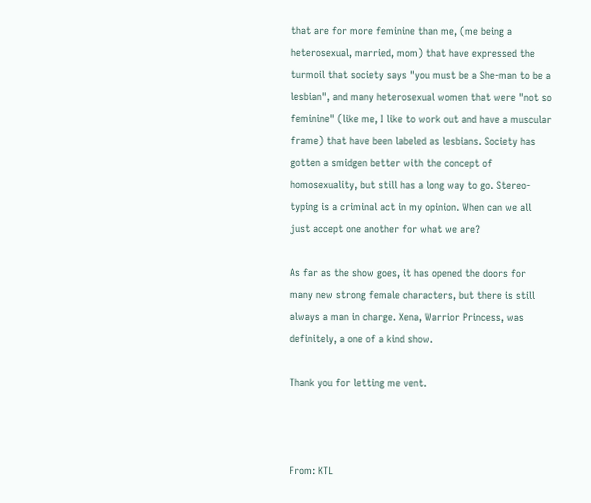that are for more feminine than me, (me being a heterosexual, married, mom) that have expressed the turmoil that society says "you must be a She-man to be a lesbian", and many heterosexual women that were "not so feminine" (like me, I like to work out and have a muscular frame) that have been labeled as lesbians. Society has gotten a smidgen better with the concept of homosexuality, but still has a long way to go. Stereo-typing is a criminal act in my opinion. When can we all just accept one another for what we are?

As far as the show goes, it has opened the doors for many new strong female characters, but there is still always a man in charge. Xena, Warrior Princess, was definitely, a one of a kind show.

Thank you for letting me vent.



From: KTL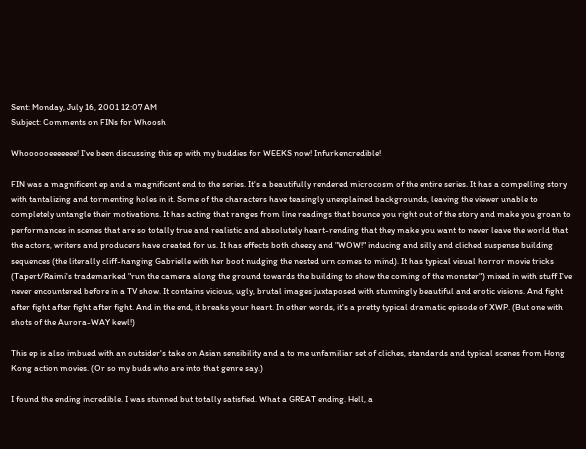Sent: Monday, July 16, 2001 12:07 AM
Subject: Comments on FINs for Whoosh

Whoooooeeeeeee! I've been discussing this ep with my buddies for WEEKS now! Infurkencredible!

FIN was a magnificent ep and a magnificent end to the series. It's a beautifully rendered microcosm of the entire series. It has a compelling story with tantalizing and tormenting holes in it. Some of the characters have teasingly unexplained backgrounds, leaving the viewer unable to completely untangle their motivations. It has acting that ranges from line readings that bounce you right out of the story and make you groan to performances in scenes that are so totally true and realistic and absolutely heart-rending that they make you want to never leave the world that the actors, writers and producers have created for us. It has effects both cheezy and "WOW!" inducing and silly and cliched suspense building sequences (the literally cliff-hanging Gabrielle with her boot nudging the nested urn comes to mind). It has typical visual horror movie tricks (Tapert/Raimi's trademarked "run the camera along the ground towards the building to show the coming of the monster") mixed in with stuff I've never encountered before in a TV show. It contains vicious, ugly, brutal images juxtaposed with stunningly beautiful and erotic visions. And fight after fight after fight after fight. And in the end, it breaks your heart. In other words, it's a pretty typical dramatic episode of XWP. (But one with shots of the Aurora-WAY kewl!)

This ep is also imbued with an outsider's take on Asian sensibility and a to me unfamiliar set of cliches, standards and typical scenes from Hong Kong action movies. (Or so my buds who are into that genre say.)

I found the ending incredible. I was stunned but totally satisfied. What a GREAT ending. Hell, a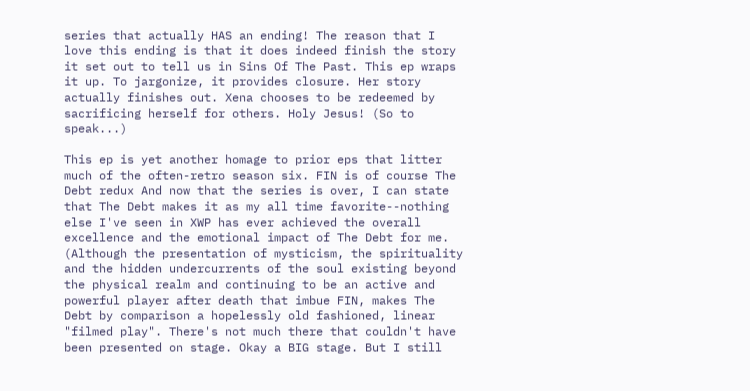series that actually HAS an ending! The reason that I love this ending is that it does indeed finish the story it set out to tell us in Sins Of The Past. This ep wraps it up. To jargonize, it provides closure. Her story actually finishes out. Xena chooses to be redeemed by sacrificing herself for others. Holy Jesus! (So to speak...)

This ep is yet another homage to prior eps that litter much of the often-retro season six. FIN is of course The Debt redux And now that the series is over, I can state that The Debt makes it as my all time favorite--nothing else I've seen in XWP has ever achieved the overall excellence and the emotional impact of The Debt for me. (Although the presentation of mysticism, the spirituality and the hidden undercurrents of the soul existing beyond the physical realm and continuing to be an active and powerful player after death that imbue FIN, makes The Debt by comparison a hopelessly old fashioned, linear "filmed play". There's not much there that couldn't have been presented on stage. Okay a BIG stage. But I still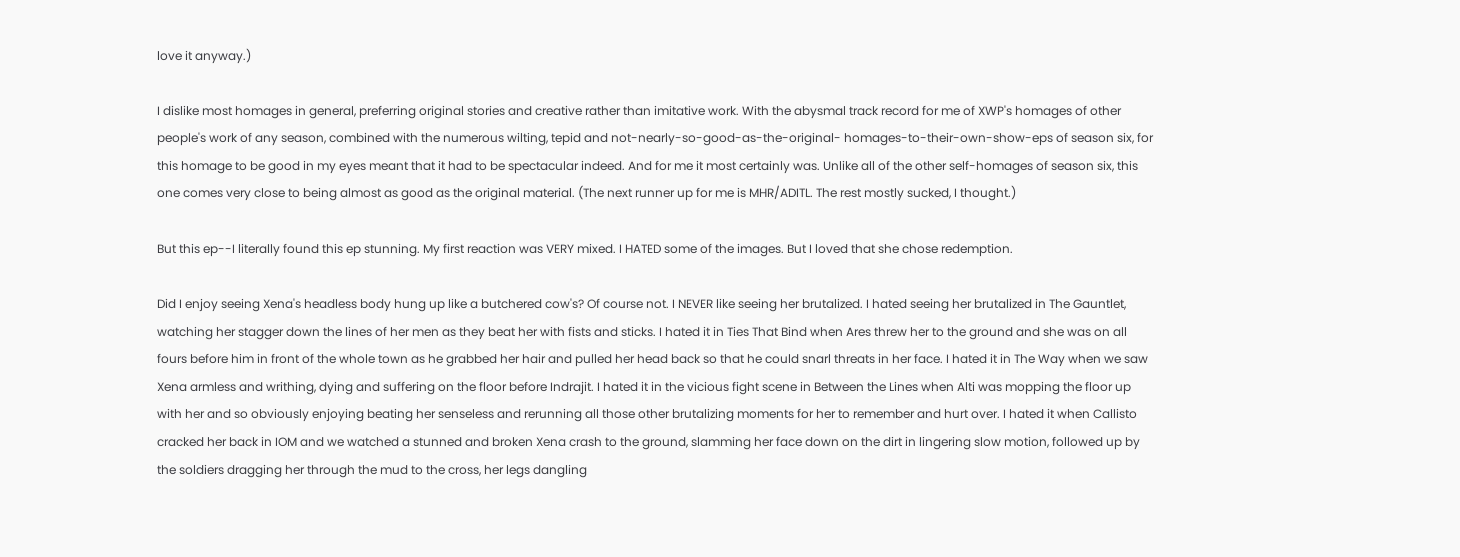love it anyway.)

I dislike most homages in general, preferring original stories and creative rather than imitative work. With the abysmal track record for me of XWP's homages of other people's work of any season, combined with the numerous wilting, tepid and not-nearly-so-good-as-the-original- homages-to-their-own-show-eps of season six, for this homage to be good in my eyes meant that it had to be spectacular indeed. And for me it most certainly was. Unlike all of the other self-homages of season six, this one comes very close to being almost as good as the original material. (The next runner up for me is MHR/ADITL. The rest mostly sucked, I thought.)

But this ep--I literally found this ep stunning. My first reaction was VERY mixed. I HATED some of the images. But I loved that she chose redemption.

Did I enjoy seeing Xena's headless body hung up like a butchered cow's? Of course not. I NEVER like seeing her brutalized. I hated seeing her brutalized in The Gauntlet, watching her stagger down the lines of her men as they beat her with fists and sticks. I hated it in Ties That Bind when Ares threw her to the ground and she was on all fours before him in front of the whole town as he grabbed her hair and pulled her head back so that he could snarl threats in her face. I hated it in The Way when we saw Xena armless and writhing, dying and suffering on the floor before Indrajit. I hated it in the vicious fight scene in Between the Lines when Alti was mopping the floor up with her and so obviously enjoying beating her senseless and rerunning all those other brutalizing moments for her to remember and hurt over. I hated it when Callisto cracked her back in IOM and we watched a stunned and broken Xena crash to the ground, slamming her face down on the dirt in lingering slow motion, followed up by the soldiers dragging her through the mud to the cross, her legs dangling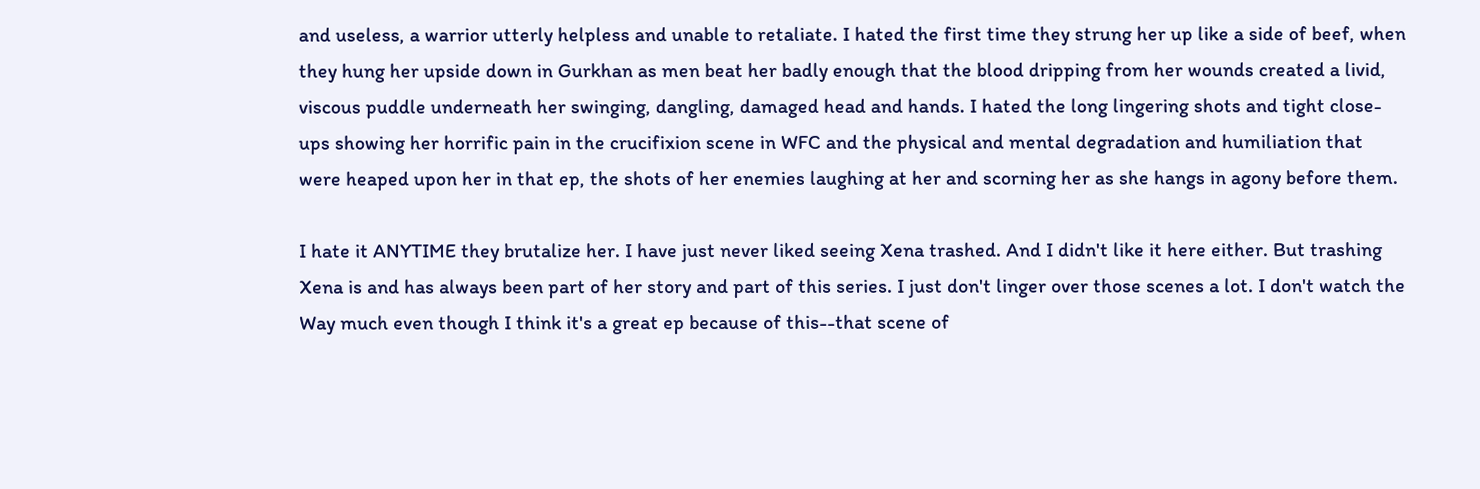and useless, a warrior utterly helpless and unable to retaliate. I hated the first time they strung her up like a side of beef, when they hung her upside down in Gurkhan as men beat her badly enough that the blood dripping from her wounds created a livid, viscous puddle underneath her swinging, dangling, damaged head and hands. I hated the long lingering shots and tight close-ups showing her horrific pain in the crucifixion scene in WFC and the physical and mental degradation and humiliation that were heaped upon her in that ep, the shots of her enemies laughing at her and scorning her as she hangs in agony before them.

I hate it ANYTIME they brutalize her. I have just never liked seeing Xena trashed. And I didn't like it here either. But trashing Xena is and has always been part of her story and part of this series. I just don't linger over those scenes a lot. I don't watch the Way much even though I think it's a great ep because of this--that scene of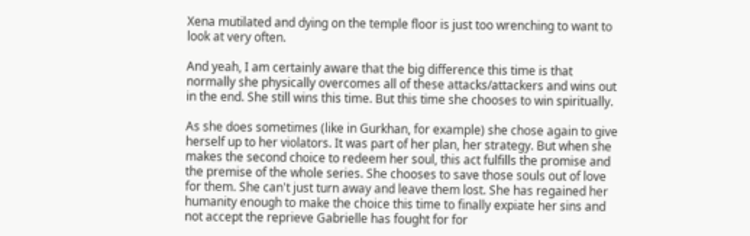Xena mutilated and dying on the temple floor is just too wrenching to want to look at very often.

And yeah, I am certainly aware that the big difference this time is that normally she physically overcomes all of these attacks/attackers and wins out in the end. She still wins this time. But this time she chooses to win spiritually.

As she does sometimes (like in Gurkhan, for example) she chose again to give herself up to her violators. It was part of her plan, her strategy. But when she makes the second choice to redeem her soul, this act fulfills the promise and the premise of the whole series. She chooses to save those souls out of love for them. She can't just turn away and leave them lost. She has regained her humanity enough to make the choice this time to finally expiate her sins and not accept the reprieve Gabrielle has fought for for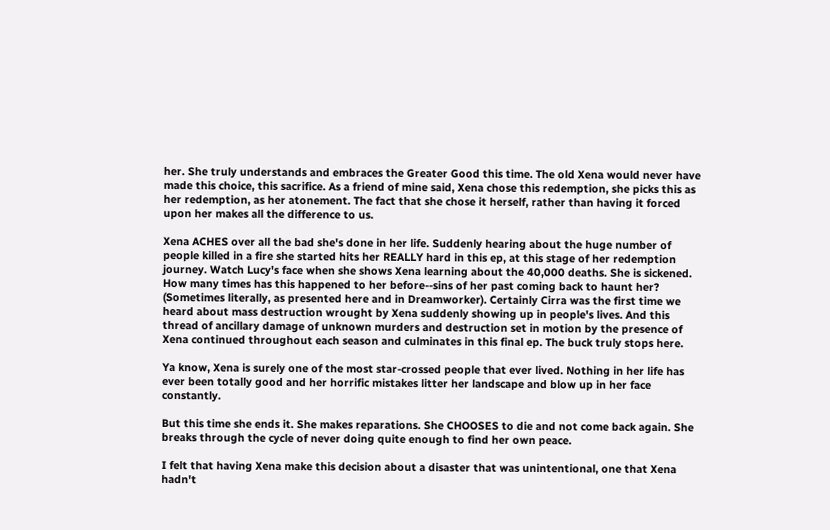her. She truly understands and embraces the Greater Good this time. The old Xena would never have made this choice, this sacrifice. As a friend of mine said, Xena chose this redemption, she picks this as her redemption, as her atonement. The fact that she chose it herself, rather than having it forced upon her makes all the difference to us.

Xena ACHES over all the bad she's done in her life. Suddenly hearing about the huge number of people killed in a fire she started hits her REALLY hard in this ep, at this stage of her redemption journey. Watch Lucy's face when she shows Xena learning about the 40,000 deaths. She is sickened. How many times has this happened to her before--sins of her past coming back to haunt her? (Sometimes literally, as presented here and in Dreamworker). Certainly Cirra was the first time we heard about mass destruction wrought by Xena suddenly showing up in people's lives. And this thread of ancillary damage of unknown murders and destruction set in motion by the presence of Xena continued throughout each season and culminates in this final ep. The buck truly stops here.

Ya know, Xena is surely one of the most star-crossed people that ever lived. Nothing in her life has ever been totally good and her horrific mistakes litter her landscape and blow up in her face constantly.

But this time she ends it. She makes reparations. She CHOOSES to die and not come back again. She breaks through the cycle of never doing quite enough to find her own peace.

I felt that having Xena make this decision about a disaster that was unintentional, one that Xena hadn't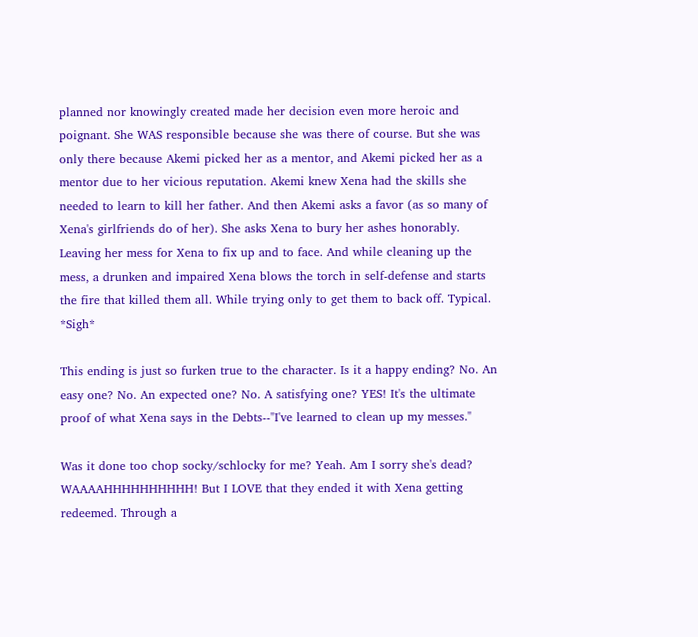planned nor knowingly created made her decision even more heroic and poignant. She WAS responsible because she was there of course. But she was only there because Akemi picked her as a mentor, and Akemi picked her as a mentor due to her vicious reputation. Akemi knew Xena had the skills she needed to learn to kill her father. And then Akemi asks a favor (as so many of Xena's girlfriends do of her). She asks Xena to bury her ashes honorably. Leaving her mess for Xena to fix up and to face. And while cleaning up the mess, a drunken and impaired Xena blows the torch in self-defense and starts the fire that killed them all. While trying only to get them to back off. Typical. *Sigh*

This ending is just so furken true to the character. Is it a happy ending? No. An easy one? No. An expected one? No. A satisfying one? YES! It's the ultimate proof of what Xena says in the Debts--"I've learned to clean up my messes."

Was it done too chop socky/schlocky for me? Yeah. Am I sorry she's dead? WAAAAHHHHHHHHHH! But I LOVE that they ended it with Xena getting redeemed. Through a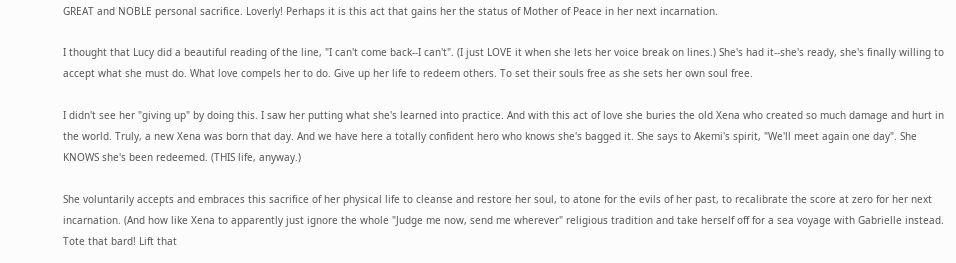GREAT and NOBLE personal sacrifice. Loverly! Perhaps it is this act that gains her the status of Mother of Peace in her next incarnation.

I thought that Lucy did a beautiful reading of the line, "I can't come back--I can't". (I just LOVE it when she lets her voice break on lines.) She's had it--she's ready, she's finally willing to accept what she must do. What love compels her to do. Give up her life to redeem others. To set their souls free as she sets her own soul free.

I didn't see her "giving up" by doing this. I saw her putting what she's learned into practice. And with this act of love she buries the old Xena who created so much damage and hurt in the world. Truly, a new Xena was born that day. And we have here a totally confident hero who knows she's bagged it. She says to Akemi's spirit, "We'll meet again one day". She KNOWS she's been redeemed. (THIS life, anyway.)

She voluntarily accepts and embraces this sacrifice of her physical life to cleanse and restore her soul, to atone for the evils of her past, to recalibrate the score at zero for her next incarnation. (And how like Xena to apparently just ignore the whole "Judge me now, send me wherever" religious tradition and take herself off for a sea voyage with Gabrielle instead. Tote that bard! Lift that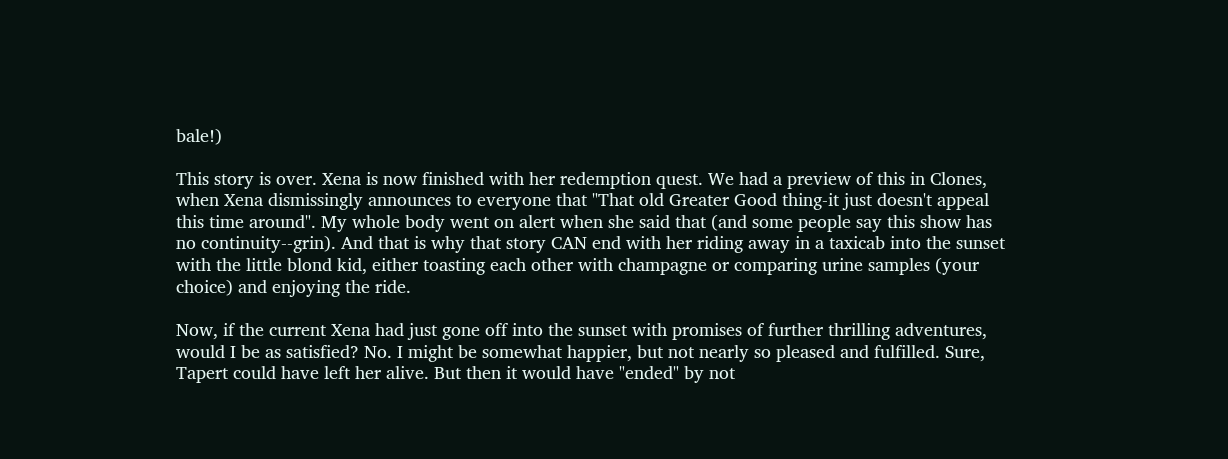bale!)

This story is over. Xena is now finished with her redemption quest. We had a preview of this in Clones, when Xena dismissingly announces to everyone that "That old Greater Good thing-it just doesn't appeal this time around". My whole body went on alert when she said that (and some people say this show has no continuity--grin). And that is why that story CAN end with her riding away in a taxicab into the sunset with the little blond kid, either toasting each other with champagne or comparing urine samples (your choice) and enjoying the ride.

Now, if the current Xena had just gone off into the sunset with promises of further thrilling adventures, would I be as satisfied? No. I might be somewhat happier, but not nearly so pleased and fulfilled. Sure, Tapert could have left her alive. But then it would have "ended" by not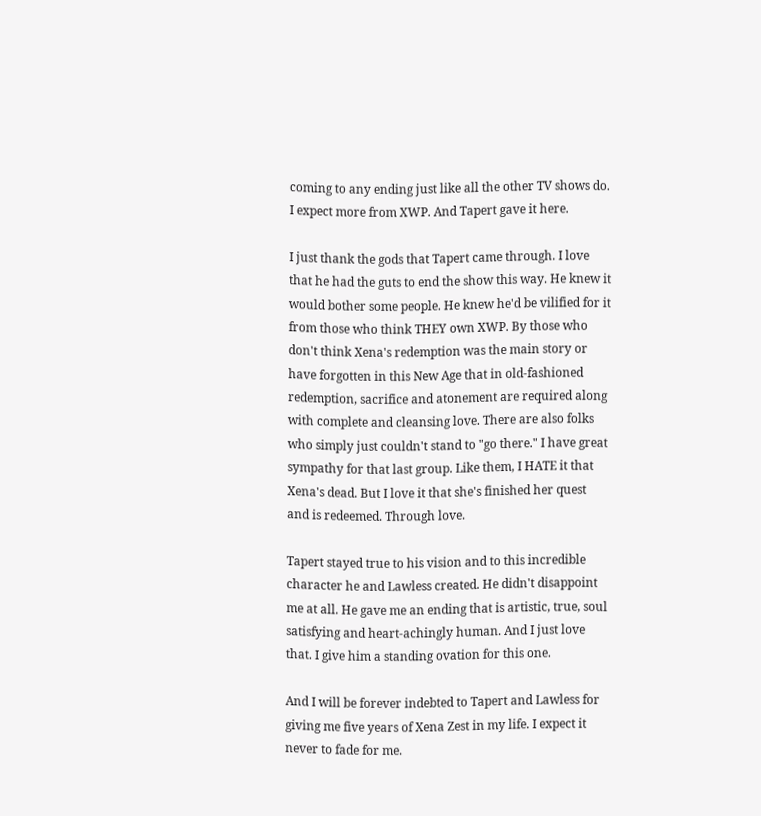coming to any ending just like all the other TV shows do. I expect more from XWP. And Tapert gave it here.

I just thank the gods that Tapert came through. I love that he had the guts to end the show this way. He knew it would bother some people. He knew he'd be vilified for it from those who think THEY own XWP. By those who don't think Xena's redemption was the main story or have forgotten in this New Age that in old-fashioned redemption, sacrifice and atonement are required along with complete and cleansing love. There are also folks who simply just couldn't stand to "go there." I have great sympathy for that last group. Like them, I HATE it that Xena's dead. But I love it that she's finished her quest and is redeemed. Through love.

Tapert stayed true to his vision and to this incredible character he and Lawless created. He didn't disappoint me at all. He gave me an ending that is artistic, true, soul satisfying and heart-achingly human. And I just love that. I give him a standing ovation for this one.

And I will be forever indebted to Tapert and Lawless for giving me five years of Xena Zest in my life. I expect it never to fade for me.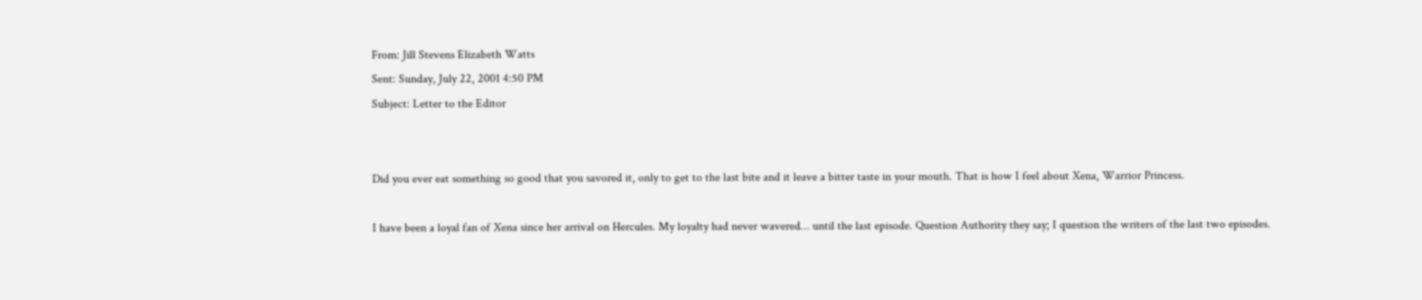From: Jill Stevens Elizabeth Watts
Sent: Sunday, July 22, 2001 4:50 PM
Subject: Letter to the Editor


Did you ever eat something so good that you savored it, only to get to the last bite and it leave a bitter taste in your mouth. That is how I feel about Xena, Warrior Princess.

I have been a loyal fan of Xena since her arrival on Hercules. My loyalty had never wavered… until the last episode. Question Authority they say; I question the writers of the last two episodes.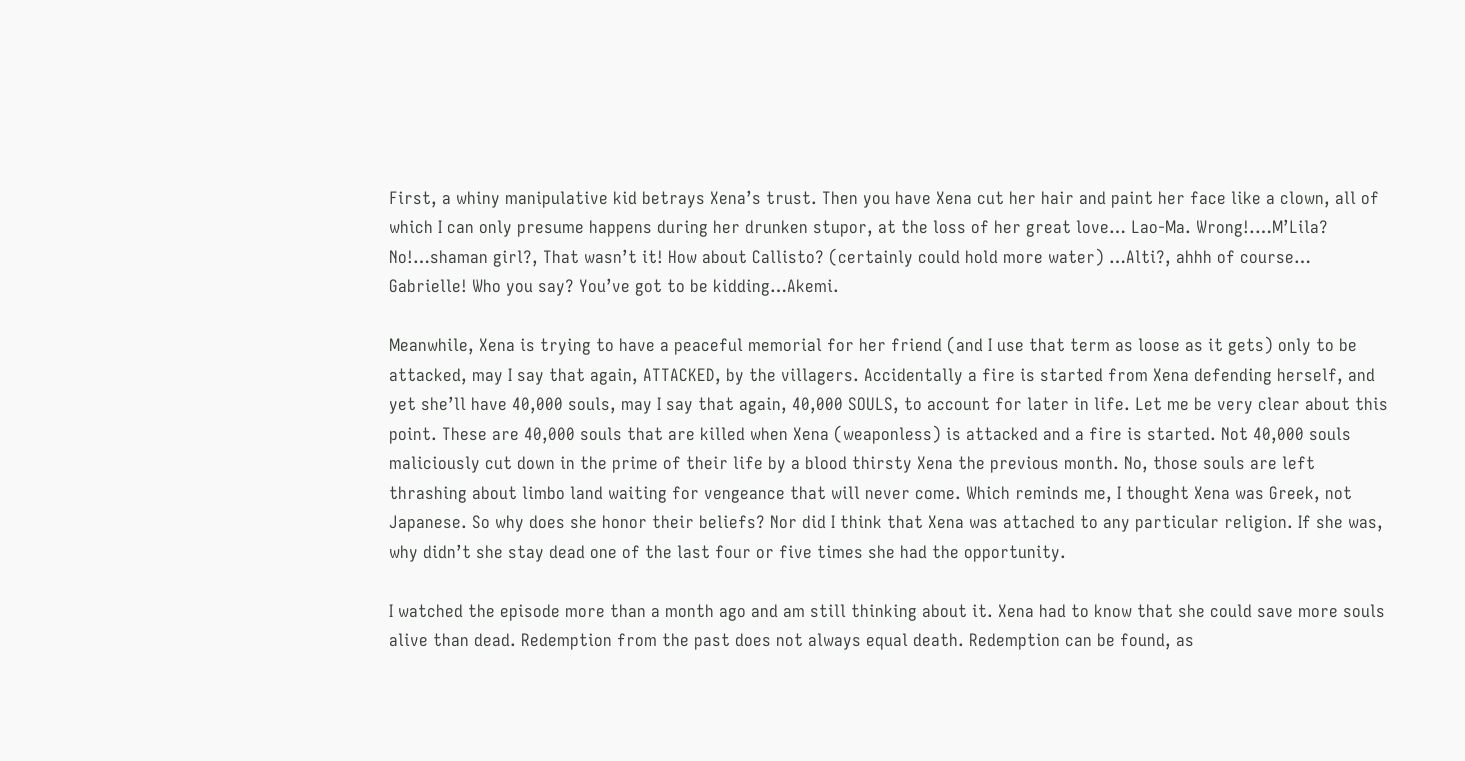First, a whiny manipulative kid betrays Xena’s trust. Then you have Xena cut her hair and paint her face like a clown, all of which I can only presume happens during her drunken stupor, at the loss of her great love… Lao-Ma. Wrong!.…M’Lila? No!…shaman girl?, That wasn’t it! How about Callisto? (certainly could hold more water) …Alti?, ahhh of course… Gabrielle! Who you say? You’ve got to be kidding…Akemi.

Meanwhile, Xena is trying to have a peaceful memorial for her friend (and I use that term as loose as it gets) only to be attacked, may I say that again, ATTACKED, by the villagers. Accidentally a fire is started from Xena defending herself, and yet she’ll have 40,000 souls, may I say that again, 40,000 SOULS, to account for later in life. Let me be very clear about this point. These are 40,000 souls that are killed when Xena (weaponless) is attacked and a fire is started. Not 40,000 souls maliciously cut down in the prime of their life by a blood thirsty Xena the previous month. No, those souls are left thrashing about limbo land waiting for vengeance that will never come. Which reminds me, I thought Xena was Greek, not Japanese. So why does she honor their beliefs? Nor did I think that Xena was attached to any particular religion. If she was, why didn’t she stay dead one of the last four or five times she had the opportunity.

I watched the episode more than a month ago and am still thinking about it. Xena had to know that she could save more souls alive than dead. Redemption from the past does not always equal death. Redemption can be found, as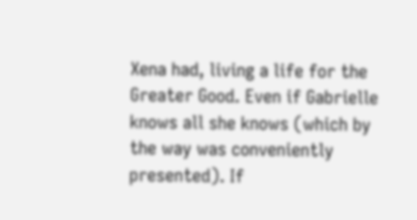Xena had, living a life for the Greater Good. Even if Gabrielle knows all she knows (which by the way was conveniently presented). If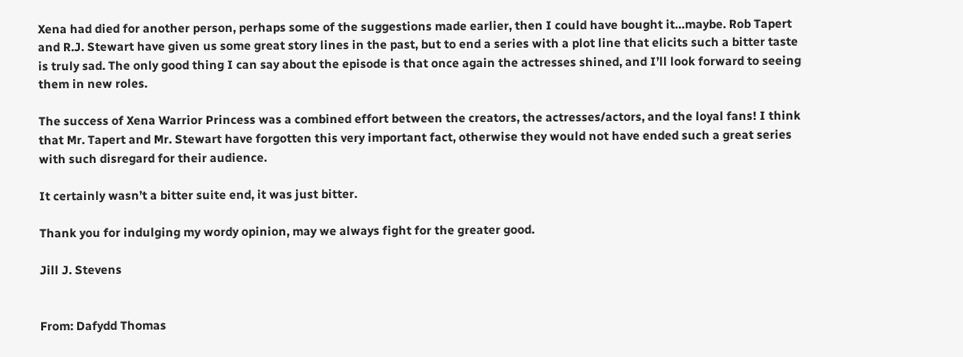Xena had died for another person, perhaps some of the suggestions made earlier, then I could have bought it…maybe. Rob Tapert and R.J. Stewart have given us some great story lines in the past, but to end a series with a plot line that elicits such a bitter taste is truly sad. The only good thing I can say about the episode is that once again the actresses shined, and I’ll look forward to seeing them in new roles.

The success of Xena Warrior Princess was a combined effort between the creators, the actresses/actors, and the loyal fans! I think that Mr. Tapert and Mr. Stewart have forgotten this very important fact, otherwise they would not have ended such a great series with such disregard for their audience.

It certainly wasn’t a bitter suite end, it was just bitter.

Thank you for indulging my wordy opinion, may we always fight for the greater good.

Jill J. Stevens


From: Dafydd Thomas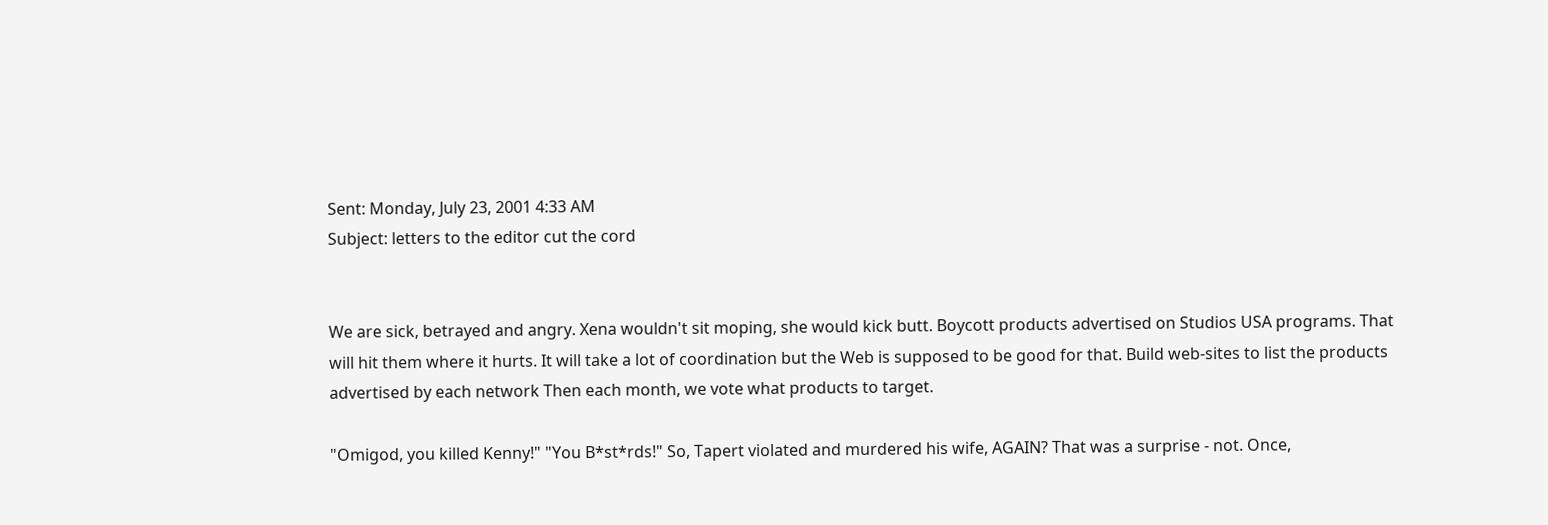Sent: Monday, July 23, 2001 4:33 AM
Subject: letters to the editor cut the cord


We are sick, betrayed and angry. Xena wouldn't sit moping, she would kick butt. Boycott products advertised on Studios USA programs. That will hit them where it hurts. It will take a lot of coordination but the Web is supposed to be good for that. Build web-sites to list the products advertised by each network Then each month, we vote what products to target.

"Omigod, you killed Kenny!" "You B*st*rds!" So, Tapert violated and murdered his wife, AGAIN? That was a surprise - not. Once,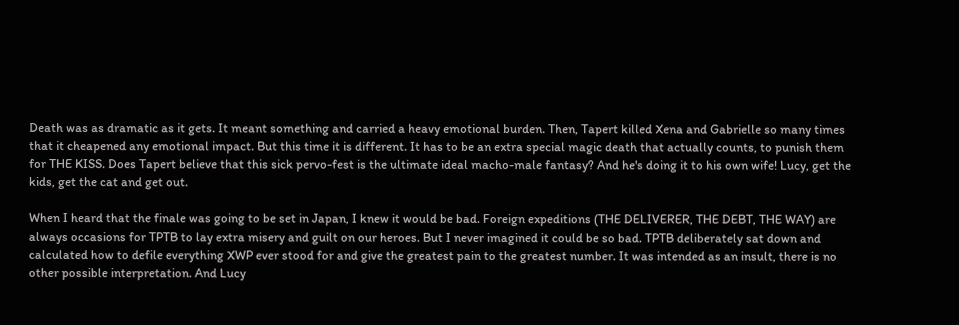Death was as dramatic as it gets. It meant something and carried a heavy emotional burden. Then, Tapert killed Xena and Gabrielle so many times that it cheapened any emotional impact. But this time it is different. It has to be an extra special magic death that actually counts, to punish them for THE KISS. Does Tapert believe that this sick pervo-fest is the ultimate ideal macho-male fantasy? And he's doing it to his own wife! Lucy, get the kids, get the cat and get out.

When I heard that the finale was going to be set in Japan, I knew it would be bad. Foreign expeditions (THE DELIVERER, THE DEBT, THE WAY) are always occasions for TPTB to lay extra misery and guilt on our heroes. But I never imagined it could be so bad. TPTB deliberately sat down and calculated how to defile everything XWP ever stood for and give the greatest pain to the greatest number. It was intended as an insult, there is no other possible interpretation. And Lucy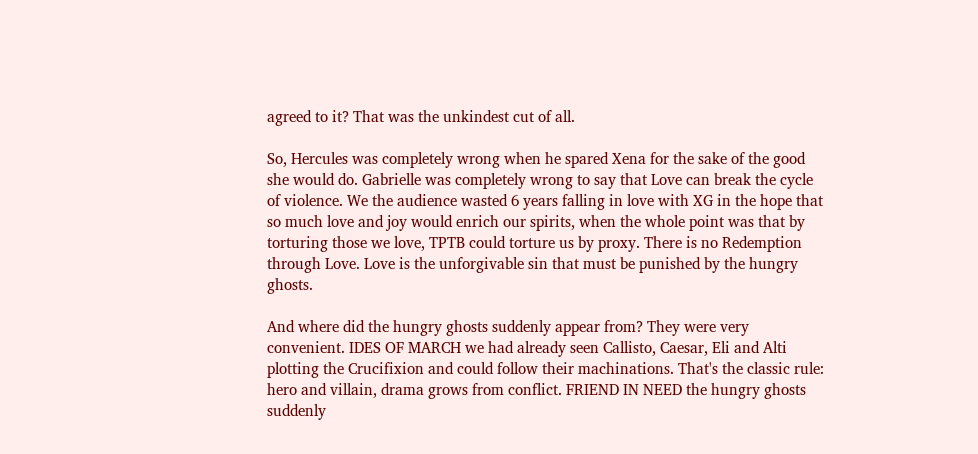agreed to it? That was the unkindest cut of all.

So, Hercules was completely wrong when he spared Xena for the sake of the good she would do. Gabrielle was completely wrong to say that Love can break the cycle of violence. We the audience wasted 6 years falling in love with XG in the hope that so much love and joy would enrich our spirits, when the whole point was that by torturing those we love, TPTB could torture us by proxy. There is no Redemption through Love. Love is the unforgivable sin that must be punished by the hungry ghosts.

And where did the hungry ghosts suddenly appear from? They were very convenient. IDES OF MARCH we had already seen Callisto, Caesar, Eli and Alti plotting the Crucifixion and could follow their machinations. That's the classic rule: hero and villain, drama grows from conflict. FRIEND IN NEED the hungry ghosts suddenly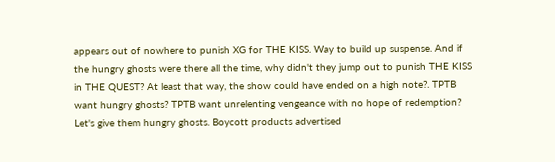appears out of nowhere to punish XG for THE KISS. Way to build up suspense. And if the hungry ghosts were there all the time, why didn't they jump out to punish THE KISS in THE QUEST? At least that way, the show could have ended on a high note?. TPTB want hungry ghosts? TPTB want unrelenting vengeance with no hope of redemption? Let's give them hungry ghosts. Boycott products advertised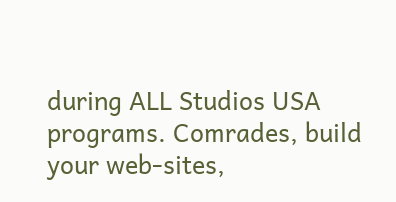during ALL Studios USA programs. Comrades, build your web-sites,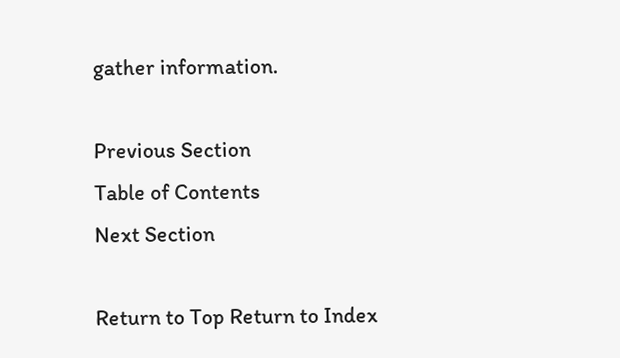gather information.

Previous Section
Table of Contents
Next Section

Return to Top Return to Index